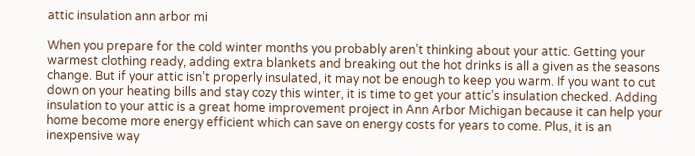attic insulation ann arbor mi

When you prepare for the cold winter months you probably aren’t thinking about your attic. Getting your warmest clothing ready, adding extra blankets and breaking out the hot drinks is all a given as the seasons change. But if your attic isn’t properly insulated, it may not be enough to keep you warm. If you want to cut down on your heating bills and stay cozy this winter, it is time to get your attic’s insulation checked. Adding insulation to your attic is a great home improvement project in Ann Arbor Michigan because it can help your home become more energy efficient which can save on energy costs for years to come. Plus, it is an inexpensive way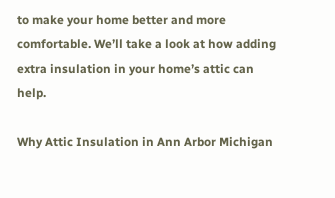to make your home better and more comfortable. We’ll take a look at how adding extra insulation in your home’s attic can help.

Why Attic Insulation in Ann Arbor Michigan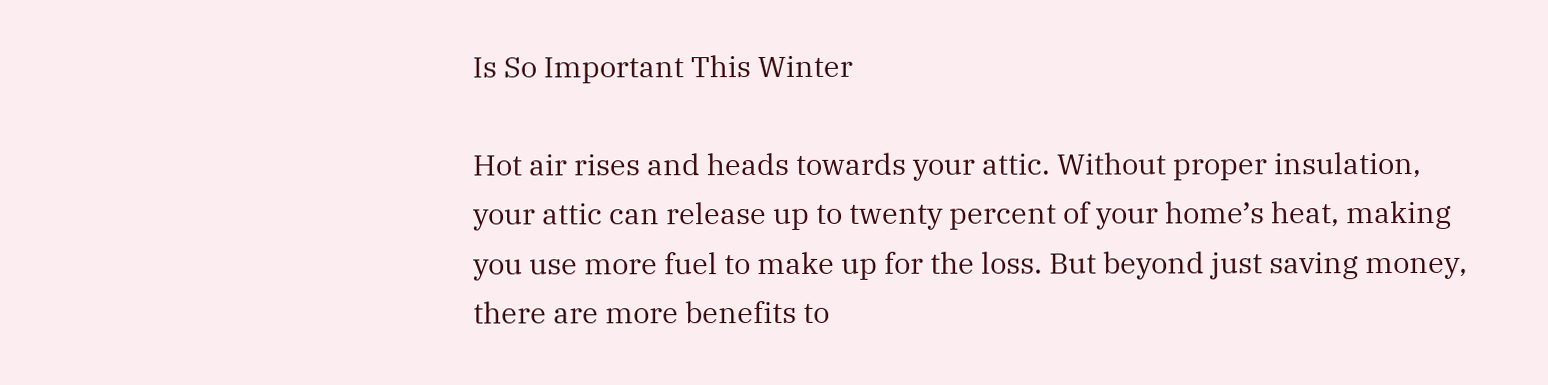Is So Important This Winter

Hot air rises and heads towards your attic. Without proper insulation, your attic can release up to twenty percent of your home’s heat, making you use more fuel to make up for the loss. But beyond just saving money, there are more benefits to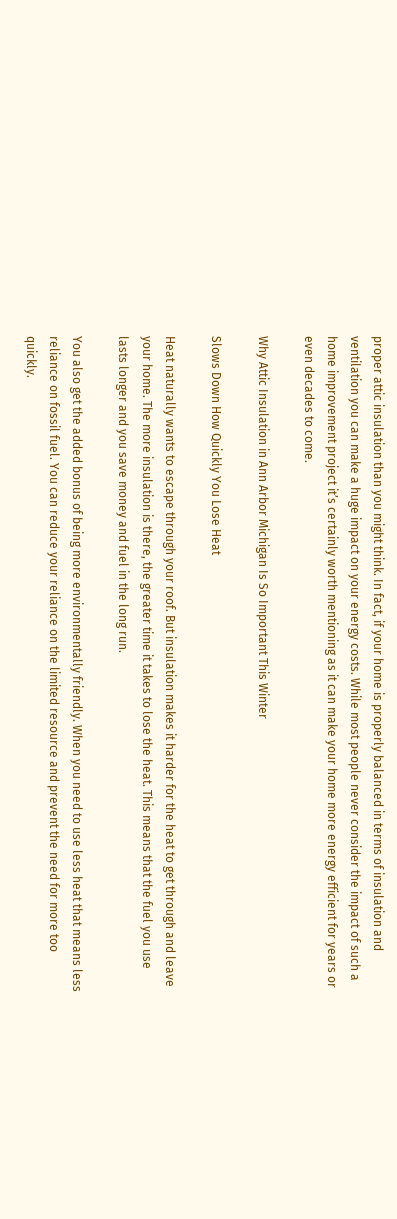proper attic insulation than you might think. In fact, if your home is properly balanced in terms of insulation and ventilation you can make a huge impact on your energy costs. While most people never consider the impact of such a home improvement project it’s certainly worth mentioning as it can make your home more energy efficient for years or even decades to come.

Why Attic Insulation in Ann Arbor Michigan Is So Important This Winter

Slows Down How Quickly You Lose Heat

Heat naturally wants to escape through your roof. But insulation makes it harder for the heat to get through and leave your home. The more insulation is there, the greater time it takes to lose the heat. This means that the fuel you use lasts longer and you save money and fuel in the long run.

You also get the added bonus of being more environmentally friendly. When you need to use less heat that means less reliance on fossil fuel. You can reduce your reliance on the limited resource and prevent the need for more too quickly.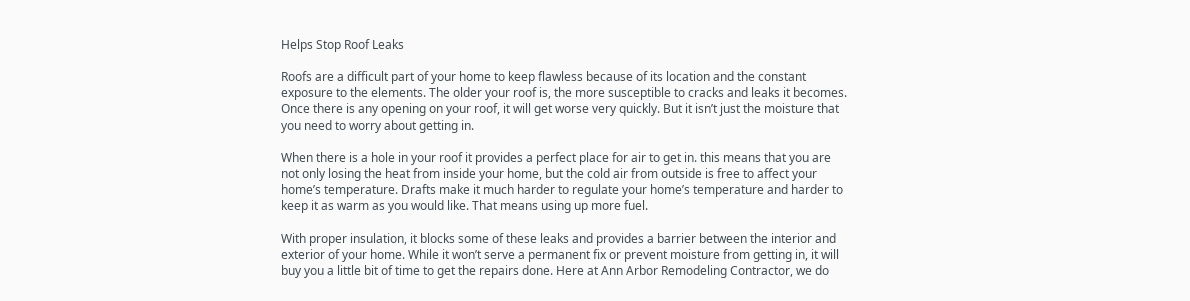Helps Stop Roof Leaks

Roofs are a difficult part of your home to keep flawless because of its location and the constant exposure to the elements. The older your roof is, the more susceptible to cracks and leaks it becomes. Once there is any opening on your roof, it will get worse very quickly. But it isn’t just the moisture that you need to worry about getting in.

When there is a hole in your roof it provides a perfect place for air to get in. this means that you are not only losing the heat from inside your home, but the cold air from outside is free to affect your home’s temperature. Drafts make it much harder to regulate your home’s temperature and harder to keep it as warm as you would like. That means using up more fuel.

With proper insulation, it blocks some of these leaks and provides a barrier between the interior and exterior of your home. While it won’t serve a permanent fix or prevent moisture from getting in, it will buy you a little bit of time to get the repairs done. Here at Ann Arbor Remodeling Contractor, we do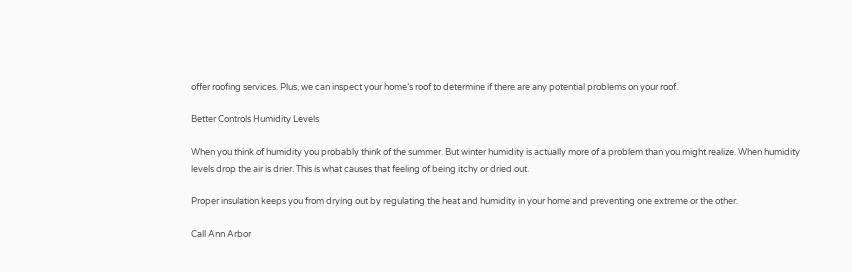offer roofing services. Plus, we can inspect your home’s roof to determine if there are any potential problems on your roof.

Better Controls Humidity Levels

When you think of humidity you probably think of the summer. But winter humidity is actually more of a problem than you might realize. When humidity levels drop the air is drier. This is what causes that feeling of being itchy or dried out.

Proper insulation keeps you from drying out by regulating the heat and humidity in your home and preventing one extreme or the other.

Call Ann Arbor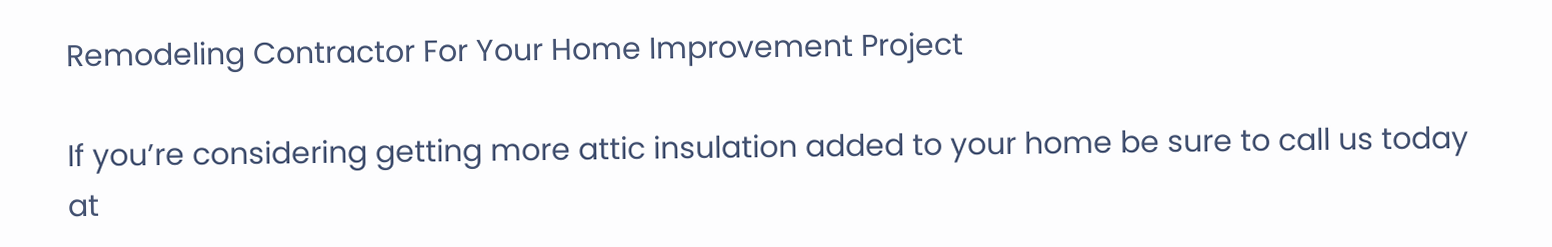Remodeling Contractor For Your Home Improvement Project

If you’re considering getting more attic insulation added to your home be sure to call us today at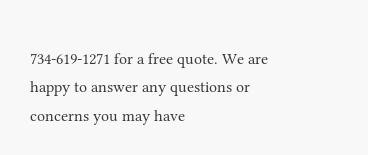734-619-1271 for a free quote. We are happy to answer any questions or concerns you may have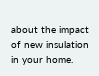about the impact of new insulation in your home.